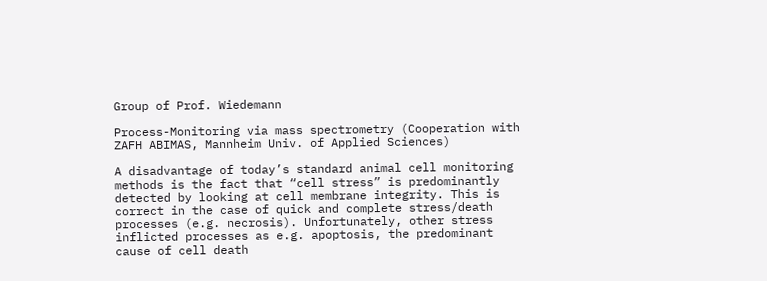Group of Prof. Wiedemann

Process-Monitoring via mass spectrometry (Cooperation with ZAFH ABIMAS, Mannheim Univ. of Applied Sciences)

A disadvantage of today’s standard animal cell monitoring methods is the fact that “cell stress” is predominantly detected by looking at cell membrane integrity. This is correct in the case of quick and complete stress/death processes (e.g. necrosis). Unfortunately, other stress inflicted processes as e.g. apoptosis, the predominant cause of cell death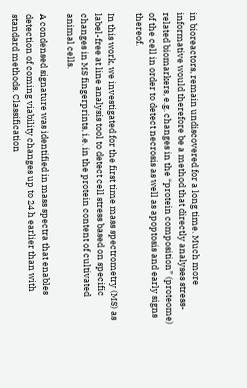in bioreactors, remain undiscovered for a long time. Much more informative would therefore be a method that directly analyses stress-related biomarkers, e.g. changes in the “protein composition” (proteome) of the cell in order to detect necrosis as well as apoptosis and early signs thereof.

In this work, we investigated for the first time mass spectrometry (MS) as label-free at line analysis tool to detect cell stress based on specific changes in MS fingerprints, i.e. in the protein content of cultivated animal cells.

A condensed signature was identified in mass spectra that enables detection of coming viability changes up to 24 h earlier than with standard methods. Classification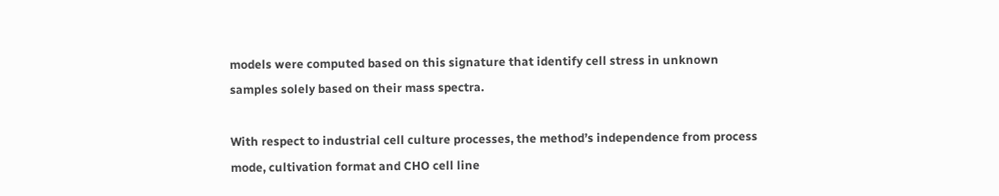models were computed based on this signature that identify cell stress in unknown samples solely based on their mass spectra.

With respect to industrial cell culture processes, the method’s independence from process mode, cultivation format and CHO cell line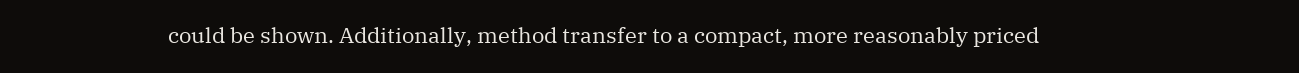could be shown. Additionally, method transfer to a compact, more reasonably priced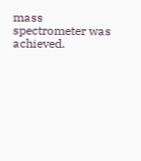mass spectrometer was achieved.